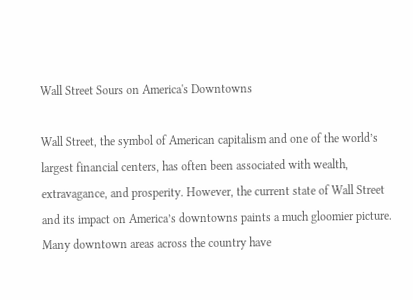Wall Street Sours on America's Downtowns

Wall Street, the symbol of American capitalism and one of the world’s largest financial centers, has often been associated with wealth, extravagance, and prosperity. However, the current state of Wall Street and its impact on America’s downtowns paints a much gloomier picture. Many downtown areas across the country have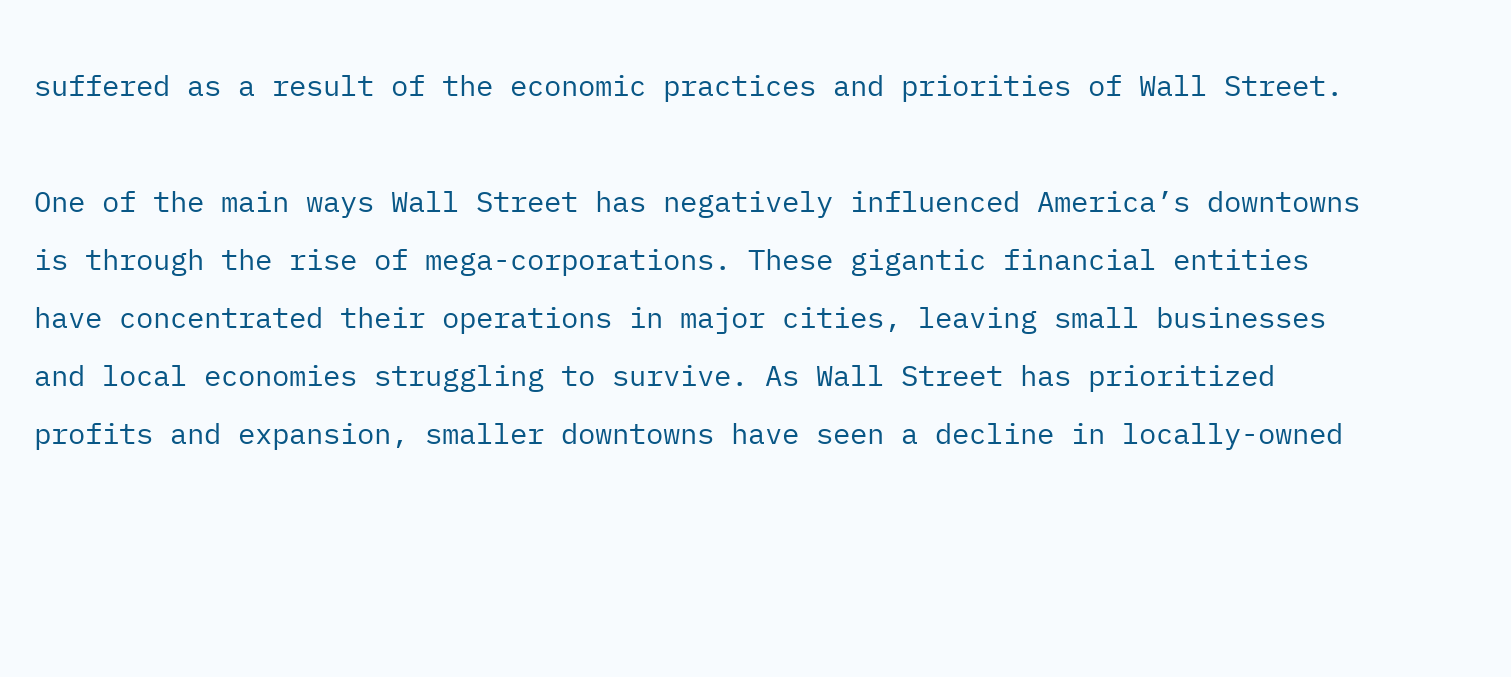suffered as a result of the economic practices and priorities of Wall Street.

One of the main ways Wall Street has negatively influenced America’s downtowns is through the rise of mega-corporations. These gigantic financial entities have concentrated their operations in major cities, leaving small businesses and local economies struggling to survive. As Wall Street has prioritized profits and expansion, smaller downtowns have seen a decline in locally-owned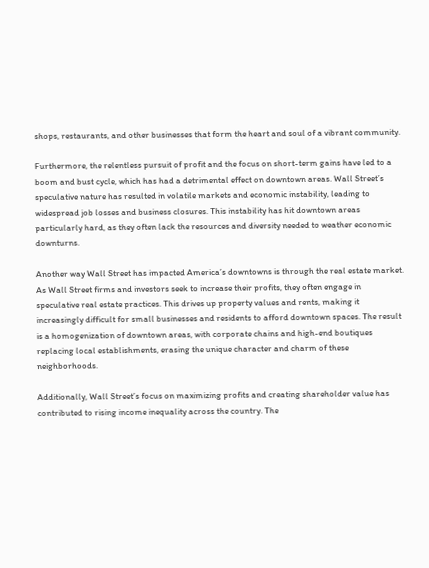shops, restaurants, and other businesses that form the heart and soul of a vibrant community.

Furthermore, the relentless pursuit of profit and the focus on short-term gains have led to a boom and bust cycle, which has had a detrimental effect on downtown areas. Wall Street’s speculative nature has resulted in volatile markets and economic instability, leading to widespread job losses and business closures. This instability has hit downtown areas particularly hard, as they often lack the resources and diversity needed to weather economic downturns.

Another way Wall Street has impacted America’s downtowns is through the real estate market. As Wall Street firms and investors seek to increase their profits, they often engage in speculative real estate practices. This drives up property values and rents, making it increasingly difficult for small businesses and residents to afford downtown spaces. The result is a homogenization of downtown areas, with corporate chains and high-end boutiques replacing local establishments, erasing the unique character and charm of these neighborhoods.

Additionally, Wall Street’s focus on maximizing profits and creating shareholder value has contributed to rising income inequality across the country. The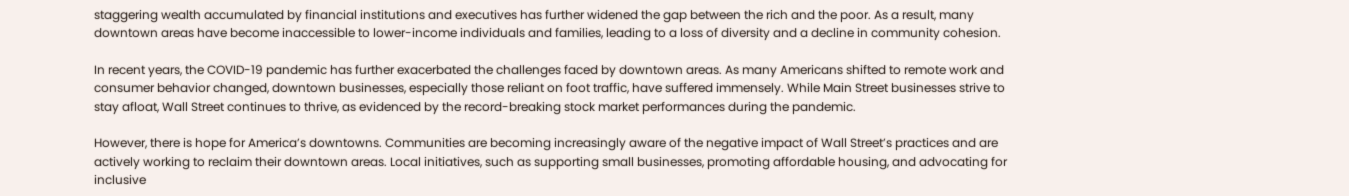staggering wealth accumulated by financial institutions and executives has further widened the gap between the rich and the poor. As a result, many downtown areas have become inaccessible to lower-income individuals and families, leading to a loss of diversity and a decline in community cohesion.

In recent years, the COVID-19 pandemic has further exacerbated the challenges faced by downtown areas. As many Americans shifted to remote work and consumer behavior changed, downtown businesses, especially those reliant on foot traffic, have suffered immensely. While Main Street businesses strive to stay afloat, Wall Street continues to thrive, as evidenced by the record-breaking stock market performances during the pandemic.

However, there is hope for America’s downtowns. Communities are becoming increasingly aware of the negative impact of Wall Street’s practices and are actively working to reclaim their downtown areas. Local initiatives, such as supporting small businesses, promoting affordable housing, and advocating for inclusive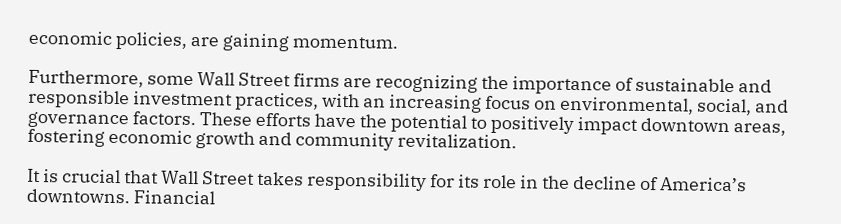economic policies, are gaining momentum.

Furthermore, some Wall Street firms are recognizing the importance of sustainable and responsible investment practices, with an increasing focus on environmental, social, and governance factors. These efforts have the potential to positively impact downtown areas, fostering economic growth and community revitalization.

It is crucial that Wall Street takes responsibility for its role in the decline of America’s downtowns. Financial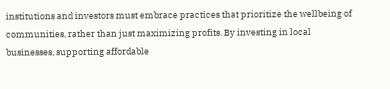institutions and investors must embrace practices that prioritize the wellbeing of communities, rather than just maximizing profits. By investing in local businesses, supporting affordable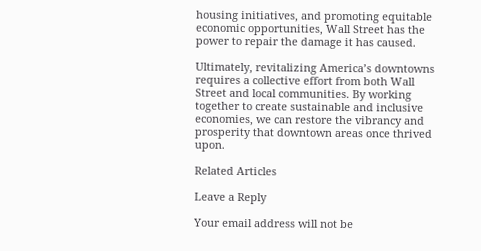housing initiatives, and promoting equitable economic opportunities, Wall Street has the power to repair the damage it has caused.

Ultimately, revitalizing America’s downtowns requires a collective effort from both Wall Street and local communities. By working together to create sustainable and inclusive economies, we can restore the vibrancy and prosperity that downtown areas once thrived upon.

Related Articles

Leave a Reply

Your email address will not be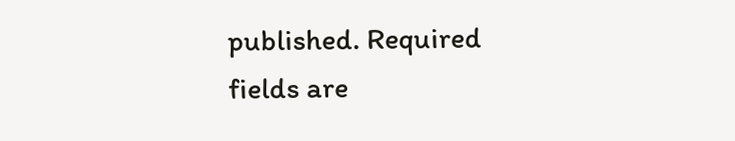published. Required fields are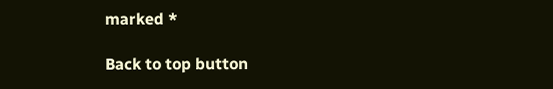marked *

Back to top button